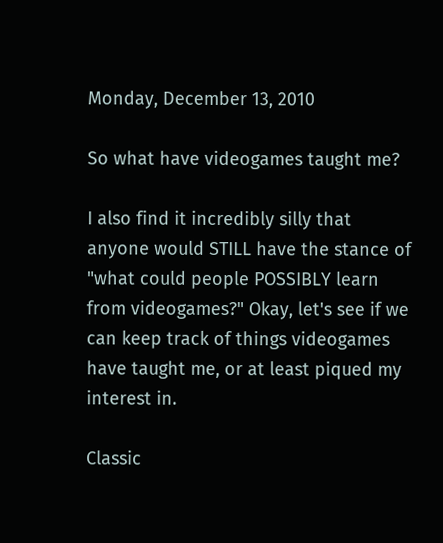Monday, December 13, 2010

So what have videogames taught me?

I also find it incredibly silly that anyone would STILL have the stance of "what could people POSSIBLY learn from videogames?" Okay, let's see if we can keep track of things videogames have taught me, or at least piqued my interest in.

Classic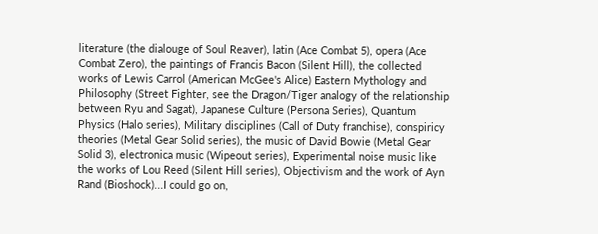literature (the dialouge of Soul Reaver), latin (Ace Combat 5), opera (Ace Combat Zero), the paintings of Francis Bacon (Silent Hill), the collected works of Lewis Carrol (American McGee's Alice) Eastern Mythology and Philosophy (Street Fighter, see the Dragon/Tiger analogy of the relationship between Ryu and Sagat), Japanese Culture (Persona Series), Quantum Physics (Halo series), Military disciplines (Call of Duty franchise), conspiricy theories (Metal Gear Solid series), the music of David Bowie (Metal Gear Solid 3), electronica music (Wipeout series), Experimental noise music like the works of Lou Reed (Silent Hill series), Objectivism and the work of Ayn Rand (Bioshock)...I could go on,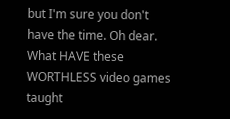but I'm sure you don't have the time. Oh dear. What HAVE these WORTHLESS video games taught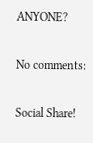ANYONE?

No comments:

Social Share!